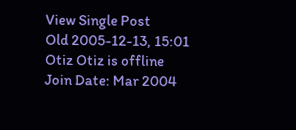View Single Post
Old 2005-12-13, 15:01
Otiz Otiz is offline
Join Date: Mar 2004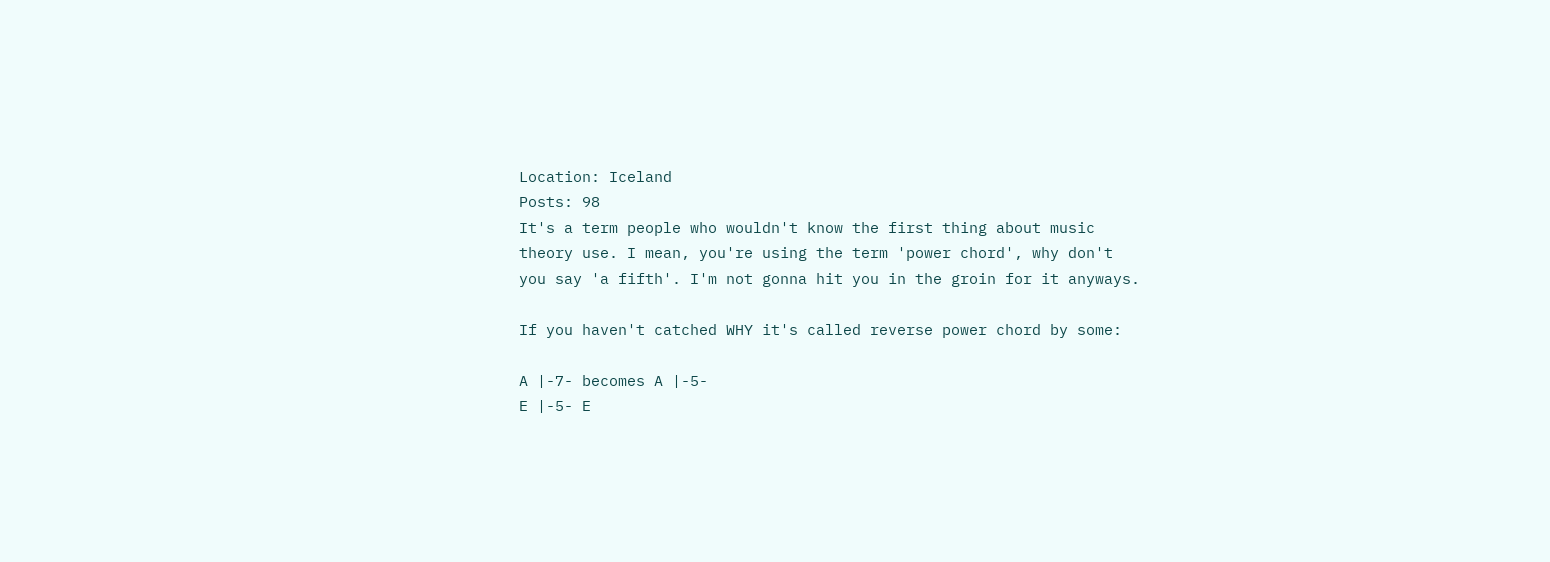Location: Iceland
Posts: 98
It's a term people who wouldn't know the first thing about music theory use. I mean, you're using the term 'power chord', why don't you say 'a fifth'. I'm not gonna hit you in the groin for it anyways.

If you haven't catched WHY it's called reverse power chord by some:

A |-7- becomes A |-5-
E |-5- E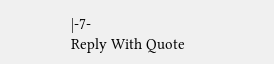|-7-
Reply With Quote